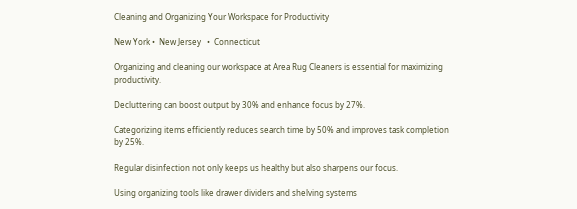Cleaning and Organizing Your Workspace for Productivity

New York •  New Jersey   •  Connecticut

Organizing and cleaning our workspace at Area Rug Cleaners is essential for maximizing productivity.

Decluttering can boost output by 30% and enhance focus by 27%.

Categorizing items efficiently reduces search time by 50% and improves task completion by 25%.

Regular disinfection not only keeps us healthy but also sharpens our focus.

Using organizing tools like drawer dividers and shelving systems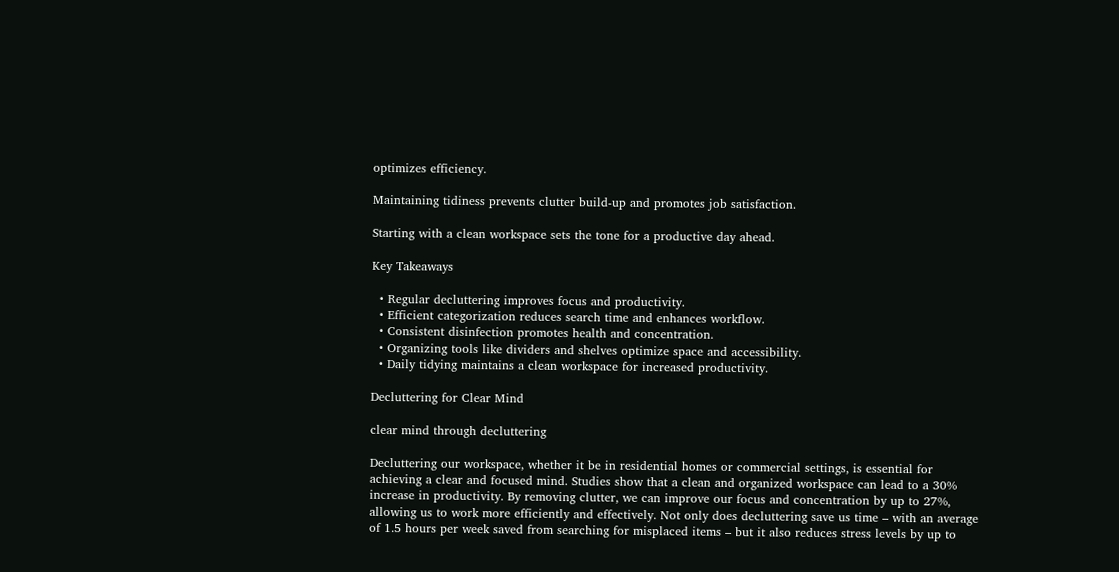optimizes efficiency.

Maintaining tidiness prevents clutter build-up and promotes job satisfaction.

Starting with a clean workspace sets the tone for a productive day ahead.

Key Takeaways

  • Regular decluttering improves focus and productivity.
  • Efficient categorization reduces search time and enhances workflow.
  • Consistent disinfection promotes health and concentration.
  • Organizing tools like dividers and shelves optimize space and accessibility.
  • Daily tidying maintains a clean workspace for increased productivity.

Decluttering for Clear Mind

clear mind through decluttering

Decluttering our workspace, whether it be in residential homes or commercial settings, is essential for achieving a clear and focused mind. Studies show that a clean and organized workspace can lead to a 30% increase in productivity. By removing clutter, we can improve our focus and concentration by up to 27%, allowing us to work more efficiently and effectively. Not only does decluttering save us time – with an average of 1.5 hours per week saved from searching for misplaced items – but it also reduces stress levels by up to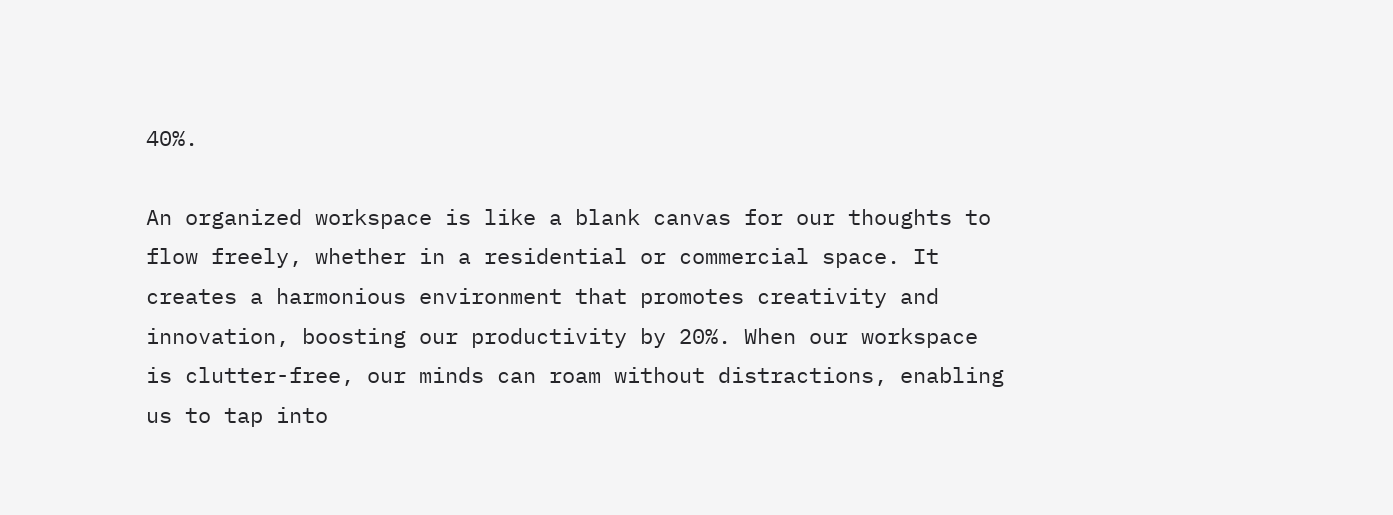40%.

An organized workspace is like a blank canvas for our thoughts to flow freely, whether in a residential or commercial space. It creates a harmonious environment that promotes creativity and innovation, boosting our productivity by 20%. When our workspace is clutter-free, our minds can roam without distractions, enabling us to tap into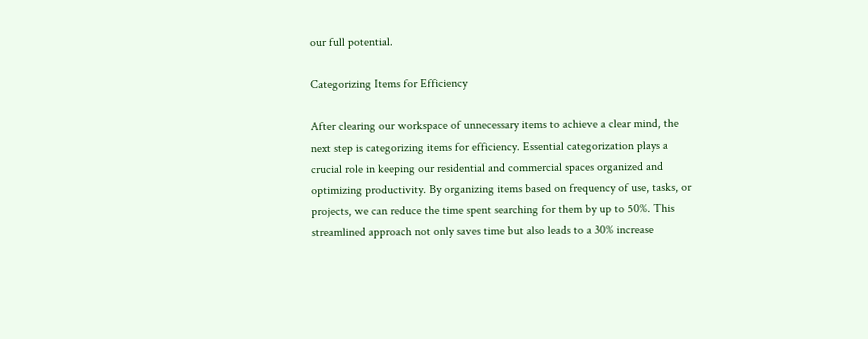our full potential.

Categorizing Items for Efficiency

After clearing our workspace of unnecessary items to achieve a clear mind, the next step is categorizing items for efficiency. Essential categorization plays a crucial role in keeping our residential and commercial spaces organized and optimizing productivity. By organizing items based on frequency of use, tasks, or projects, we can reduce the time spent searching for them by up to 50%. This streamlined approach not only saves time but also leads to a 30% increase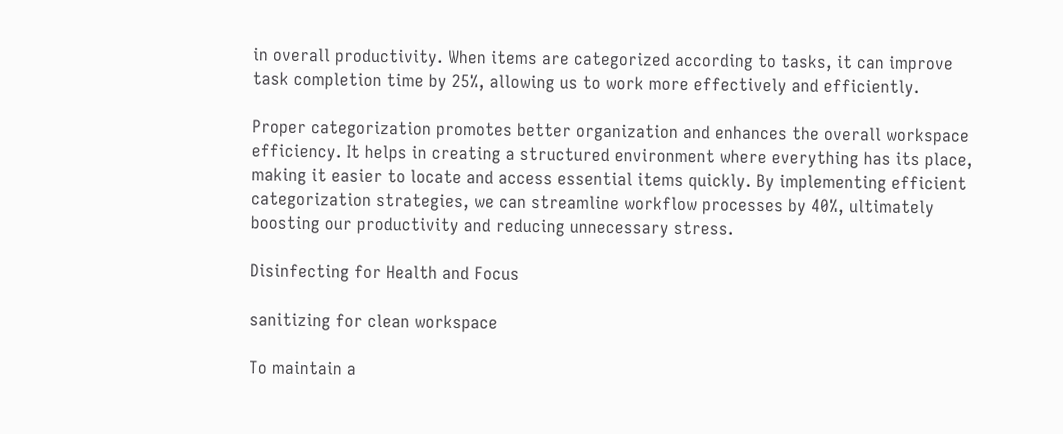in overall productivity. When items are categorized according to tasks, it can improve task completion time by 25%, allowing us to work more effectively and efficiently.

Proper categorization promotes better organization and enhances the overall workspace efficiency. It helps in creating a structured environment where everything has its place, making it easier to locate and access essential items quickly. By implementing efficient categorization strategies, we can streamline workflow processes by 40%, ultimately boosting our productivity and reducing unnecessary stress.

Disinfecting for Health and Focus

sanitizing for clean workspace

To maintain a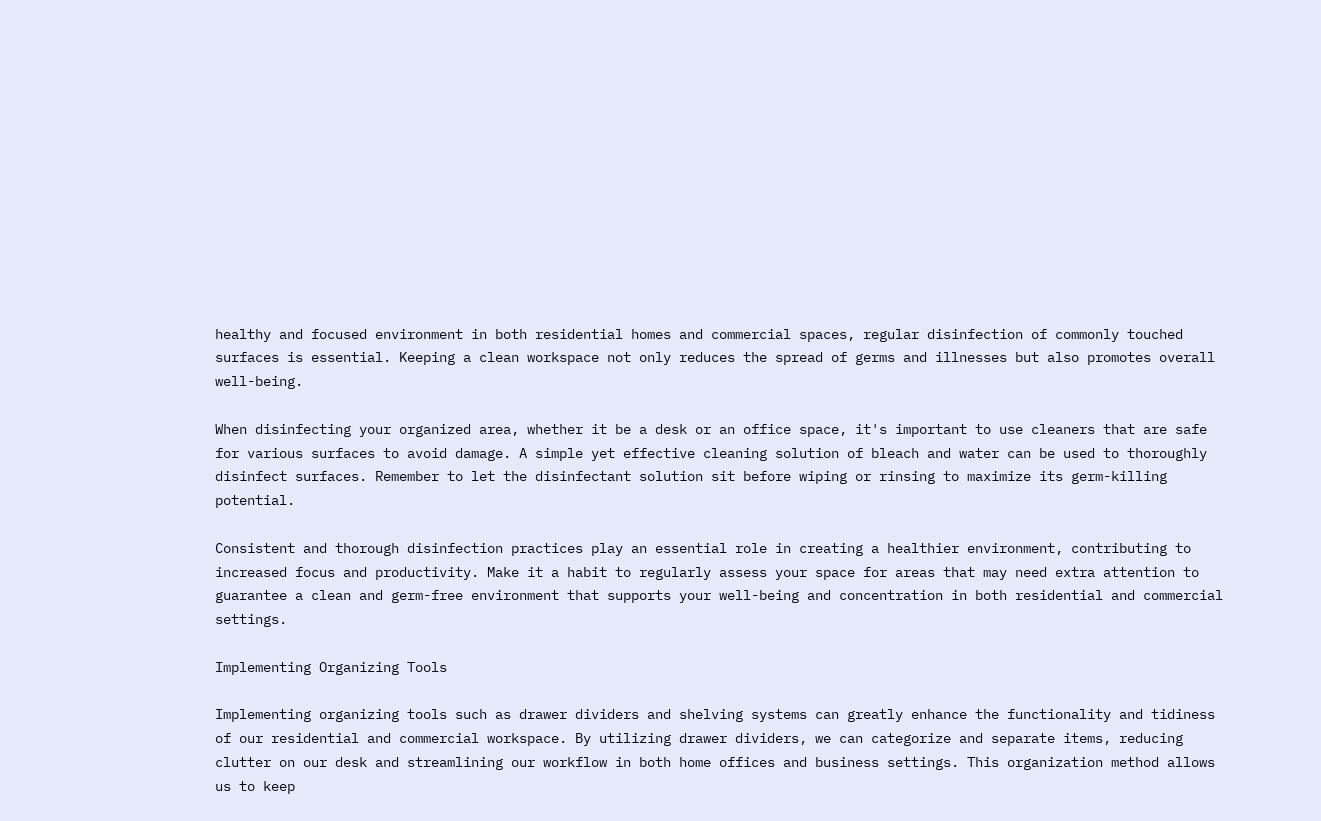healthy and focused environment in both residential homes and commercial spaces, regular disinfection of commonly touched surfaces is essential. Keeping a clean workspace not only reduces the spread of germs and illnesses but also promotes overall well-being.

When disinfecting your organized area, whether it be a desk or an office space, it's important to use cleaners that are safe for various surfaces to avoid damage. A simple yet effective cleaning solution of bleach and water can be used to thoroughly disinfect surfaces. Remember to let the disinfectant solution sit before wiping or rinsing to maximize its germ-killing potential.

Consistent and thorough disinfection practices play an essential role in creating a healthier environment, contributing to increased focus and productivity. Make it a habit to regularly assess your space for areas that may need extra attention to guarantee a clean and germ-free environment that supports your well-being and concentration in both residential and commercial settings.

Implementing Organizing Tools

Implementing organizing tools such as drawer dividers and shelving systems can greatly enhance the functionality and tidiness of our residential and commercial workspace. By utilizing drawer dividers, we can categorize and separate items, reducing clutter on our desk and streamlining our workflow in both home offices and business settings. This organization method allows us to keep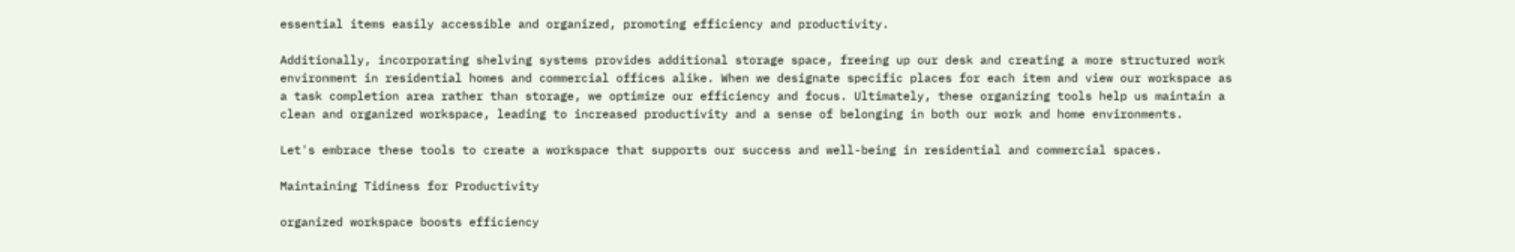essential items easily accessible and organized, promoting efficiency and productivity.

Additionally, incorporating shelving systems provides additional storage space, freeing up our desk and creating a more structured work environment in residential homes and commercial offices alike. When we designate specific places for each item and view our workspace as a task completion area rather than storage, we optimize our efficiency and focus. Ultimately, these organizing tools help us maintain a clean and organized workspace, leading to increased productivity and a sense of belonging in both our work and home environments.

Let's embrace these tools to create a workspace that supports our success and well-being in residential and commercial spaces.

Maintaining Tidiness for Productivity

organized workspace boosts efficiency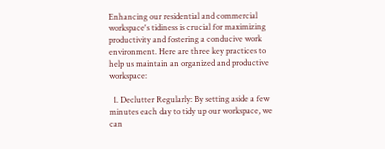Enhancing our residential and commercial workspace's tidiness is crucial for maximizing productivity and fostering a conducive work environment. Here are three key practices to help us maintain an organized and productive workspace:

  1. Declutter Regularly: By setting aside a few minutes each day to tidy up our workspace, we can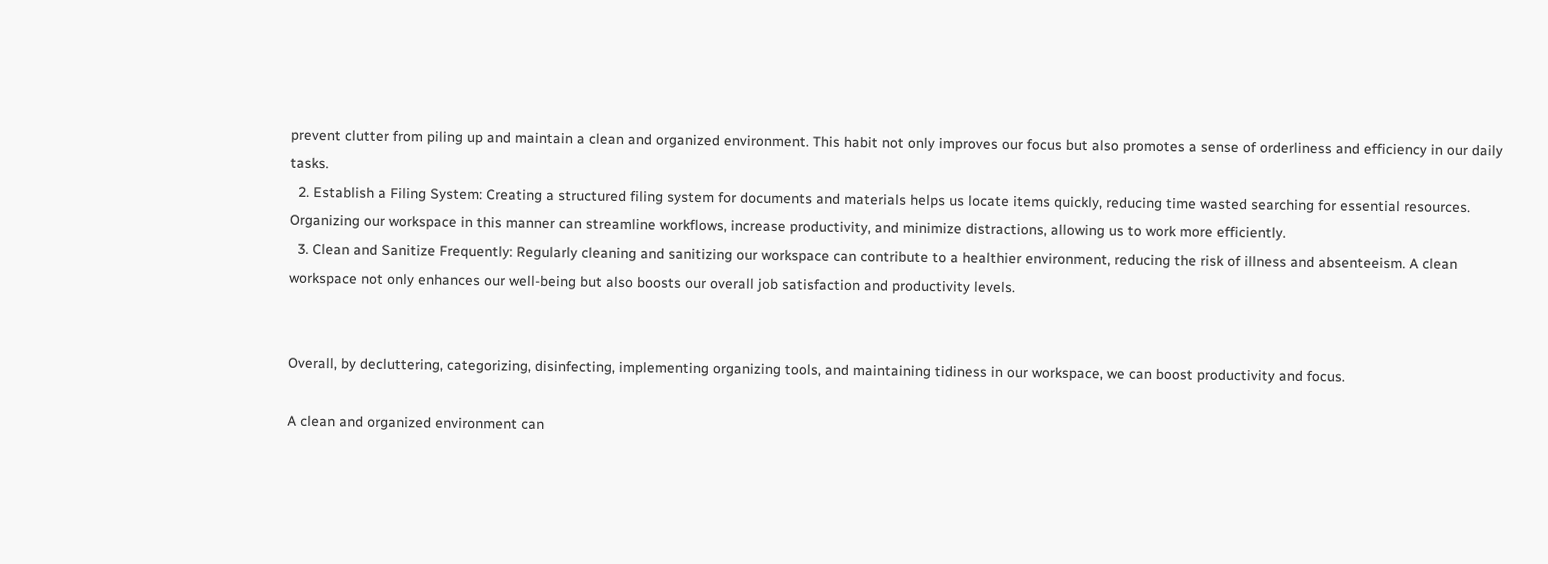prevent clutter from piling up and maintain a clean and organized environment. This habit not only improves our focus but also promotes a sense of orderliness and efficiency in our daily tasks.
  2. Establish a Filing System: Creating a structured filing system for documents and materials helps us locate items quickly, reducing time wasted searching for essential resources. Organizing our workspace in this manner can streamline workflows, increase productivity, and minimize distractions, allowing us to work more efficiently.
  3. Clean and Sanitize Frequently: Regularly cleaning and sanitizing our workspace can contribute to a healthier environment, reducing the risk of illness and absenteeism. A clean workspace not only enhances our well-being but also boosts our overall job satisfaction and productivity levels.


Overall, by decluttering, categorizing, disinfecting, implementing organizing tools, and maintaining tidiness in our workspace, we can boost productivity and focus.

A clean and organized environment can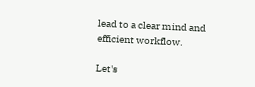lead to a clear mind and efficient workflow.

Let's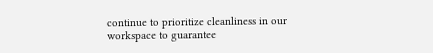continue to prioritize cleanliness in our workspace to guarantee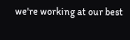we're working at our best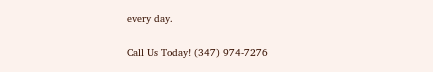every day.

Call Us Today! (347) 974-7276